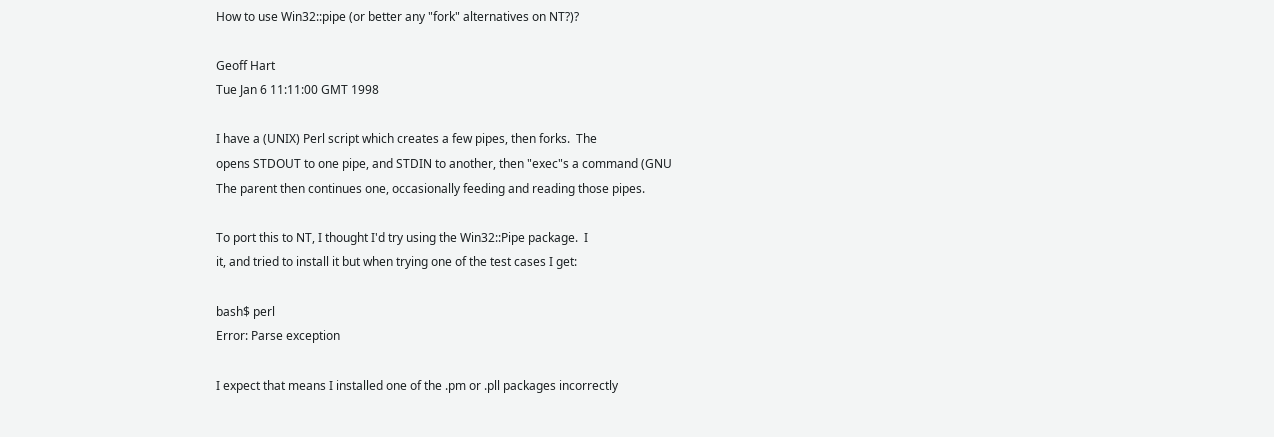How to use Win32::pipe (or better any "fork" alternatives on NT?)?

Geoff Hart
Tue Jan 6 11:11:00 GMT 1998

I have a (UNIX) Perl script which creates a few pipes, then forks.  The
opens STDOUT to one pipe, and STDIN to another, then "exec"s a command (GNU
The parent then continues one, occasionally feeding and reading those pipes.

To port this to NT, I thought I'd try using the Win32::Pipe package.  I
it, and tried to install it but when trying one of the test cases I get:

bash$ perl
Error: Parse exception

I expect that means I installed one of the .pm or .pll packages incorrectly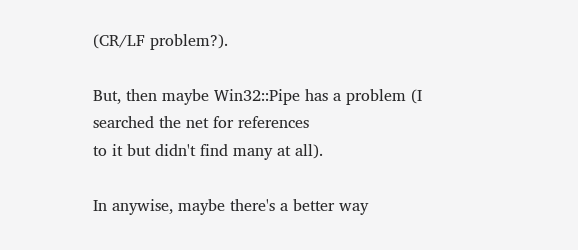(CR/LF problem?).

But, then maybe Win32::Pipe has a problem (I searched the net for references
to it but didn't find many at all).

In anywise, maybe there's a better way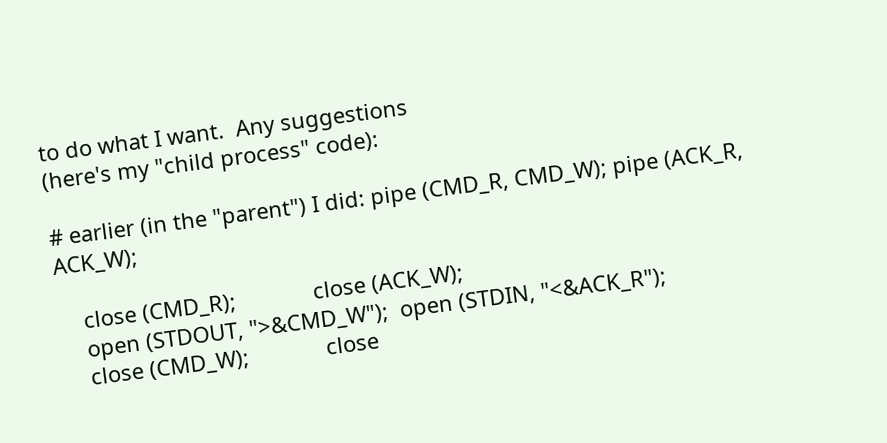to do what I want.  Any suggestions
(here's my "child process" code):

# earlier (in the "parent") I did: pipe (CMD_R, CMD_W); pipe (ACK_R, ACK_W);

    close (CMD_R);             close (ACK_W);
    open (STDOUT, ">&CMD_W");  open (STDIN, "<&ACK_R");
    close (CMD_W);             close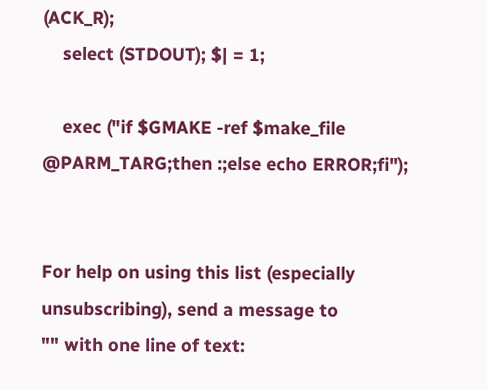(ACK_R);
    select (STDOUT); $| = 1;

    exec ("if $GMAKE -ref $make_file @PARM_TARG;then :;else echo ERROR;fi");


For help on using this list (especially unsubscribing), send a message to
"" with one line of text: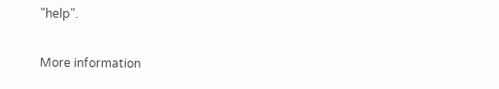"help".

More information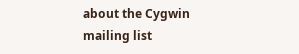about the Cygwin mailing list